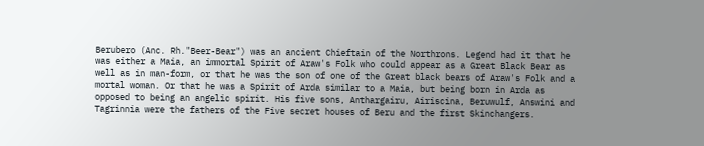Berubero (Anc. Rh."Beer-Bear") was an ancient Chieftain of the Northrons. Legend had it that he was either a Maia, an immortal Spirit of Araw's Folk who could appear as a Great Black Bear as well as in man-form, or that he was the son of one of the Great black bears of Araw's Folk and a mortal woman. Or that he was a Spirit of Arda similar to a Maia, but being born in Arda as opposed to being an angelic spirit. His five sons, Anthargairu, Airiscina, Beruwulf, Answini and Tagrinnia were the fathers of the Five secret houses of Beru and the first Skinchangers.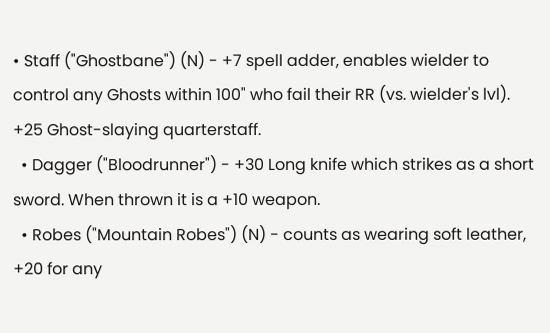• Staff ("Ghostbane") (N) - +7 spell adder, enables wielder to control any Ghosts within 100" who fail their RR (vs. wielder's lvl). +25 Ghost-slaying quarterstaff.
  • Dagger ("Bloodrunner") - +30 Long knife which strikes as a short sword. When thrown it is a +10 weapon.
  • Robes ("Mountain Robes") (N) - counts as wearing soft leather, +20 for any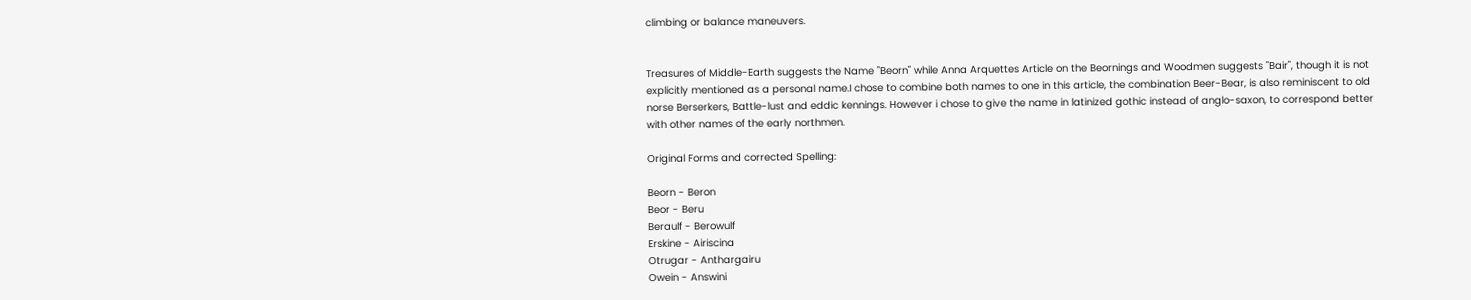climbing or balance maneuvers.


Treasures of Middle-Earth suggests the Name "Beorn" while Anna Arquettes Article on the Beornings and Woodmen suggests "Bair", though it is not explicitly mentioned as a personal name.I chose to combine both names to one in this article, the combination Beer-Bear, is also reminiscent to old norse Berserkers, Battle-lust and eddic kennings. However i chose to give the name in latinized gothic instead of anglo-saxon, to correspond better with other names of the early northmen.

Original Forms and corrected Spelling:

Beorn - Beron
Beor - Beru
Beraulf - Berowulf
Erskine - Airiscina
Otrugar - Anthargairu
Owein - Answini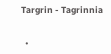Targrin - Tagrinnia


  •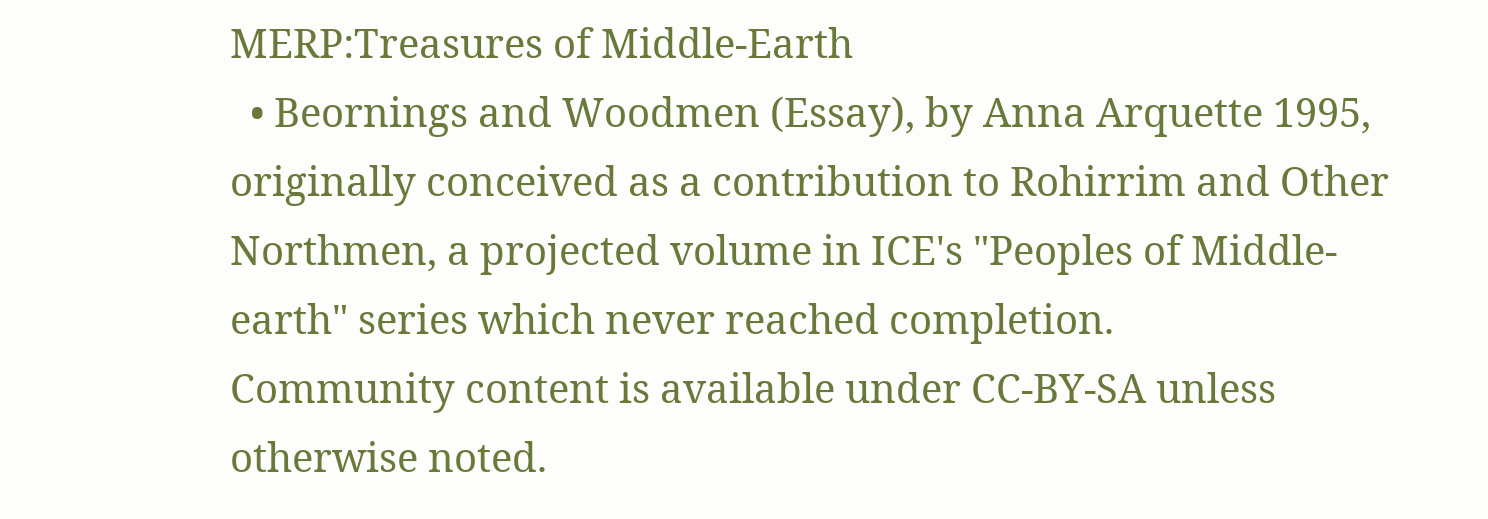MERP:Treasures of Middle-Earth
  • Beornings and Woodmen (Essay), by Anna Arquette 1995, originally conceived as a contribution to Rohirrim and Other Northmen, a projected volume in ICE's "Peoples of Middle-earth" series which never reached completion.
Community content is available under CC-BY-SA unless otherwise noted.